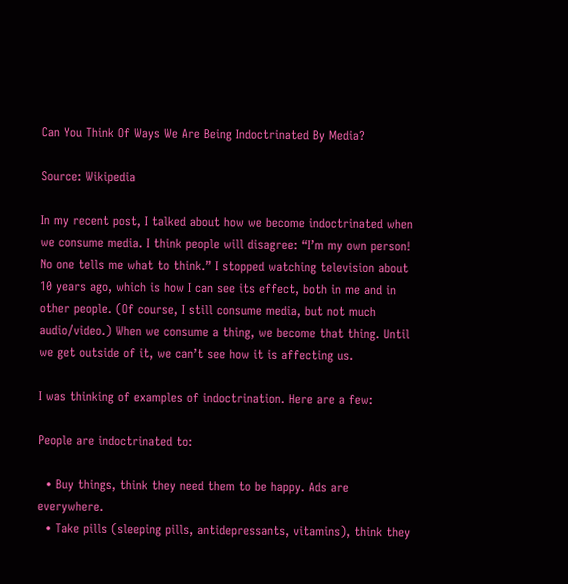Can You Think Of Ways We Are Being Indoctrinated By Media?

Source: Wikipedia

In my recent post, I talked about how we become indoctrinated when we consume media. I think people will disagree: “I’m my own person! No one tells me what to think.” I stopped watching television about 10 years ago, which is how I can see its effect, both in me and in other people. (Of course, I still consume media, but not much audio/video.) When we consume a thing, we become that thing. Until we get outside of it, we can’t see how it is affecting us.

I was thinking of examples of indoctrination. Here are a few:

People are indoctrinated to:

  • Buy things, think they need them to be happy. Ads are everywhere.
  • Take pills (sleeping pills, antidepressants, vitamins), think they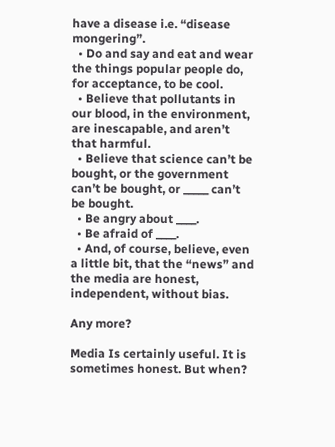have a disease i.e. “disease mongering”.
  • Do and say and eat and wear the things popular people do, for acceptance, to be cool.
  • Believe that pollutants in our blood, in the environment, are inescapable, and aren’t that harmful.
  • Believe that science can’t be bought, or the government can’t be bought, or _____ can’t be bought.
  • Be angry about ____.
  • Be afraid of ____.
  • And, of course, believe, even a little bit, that the “news” and the media are honest, independent, without bias.

Any more?

Media Is certainly useful. It is sometimes honest. But when?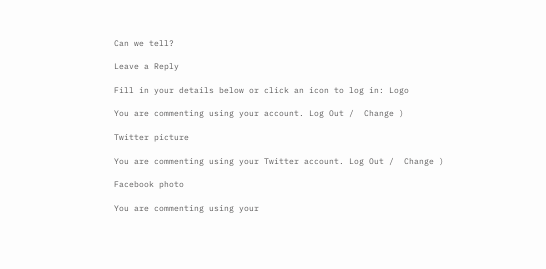Can we tell?

Leave a Reply

Fill in your details below or click an icon to log in: Logo

You are commenting using your account. Log Out /  Change )

Twitter picture

You are commenting using your Twitter account. Log Out /  Change )

Facebook photo

You are commenting using your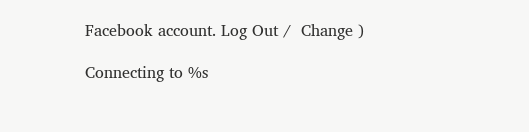Facebook account. Log Out /  Change )

Connecting to %s